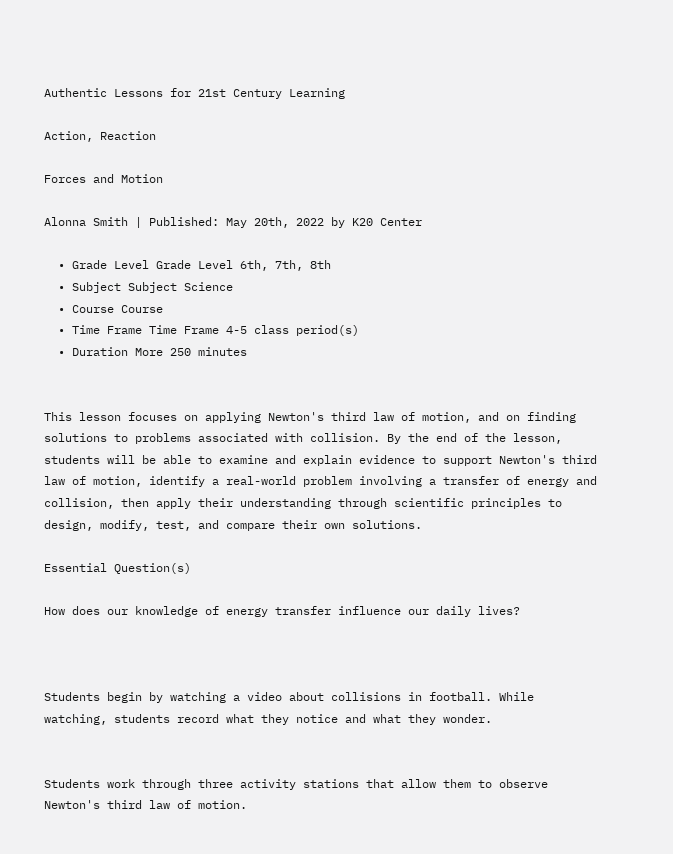Authentic Lessons for 21st Century Learning

Action, Reaction

Forces and Motion

Alonna Smith | Published: May 20th, 2022 by K20 Center

  • Grade Level Grade Level 6th, 7th, 8th
  • Subject Subject Science
  • Course Course
  • Time Frame Time Frame 4-5 class period(s)
  • Duration More 250 minutes


This lesson focuses on applying Newton's third law of motion, and on finding solutions to problems associated with collision. By the end of the lesson, students will be able to examine and explain evidence to support Newton's third law of motion, identify a real-world problem involving a transfer of energy and collision, then apply their understanding through scientific principles to design, modify, test, and compare their own solutions.

Essential Question(s)

How does our knowledge of energy transfer influence our daily lives?



Students begin by watching a video about collisions in football. While watching, students record what they notice and what they wonder.


Students work through three activity stations that allow them to observe Newton's third law of motion.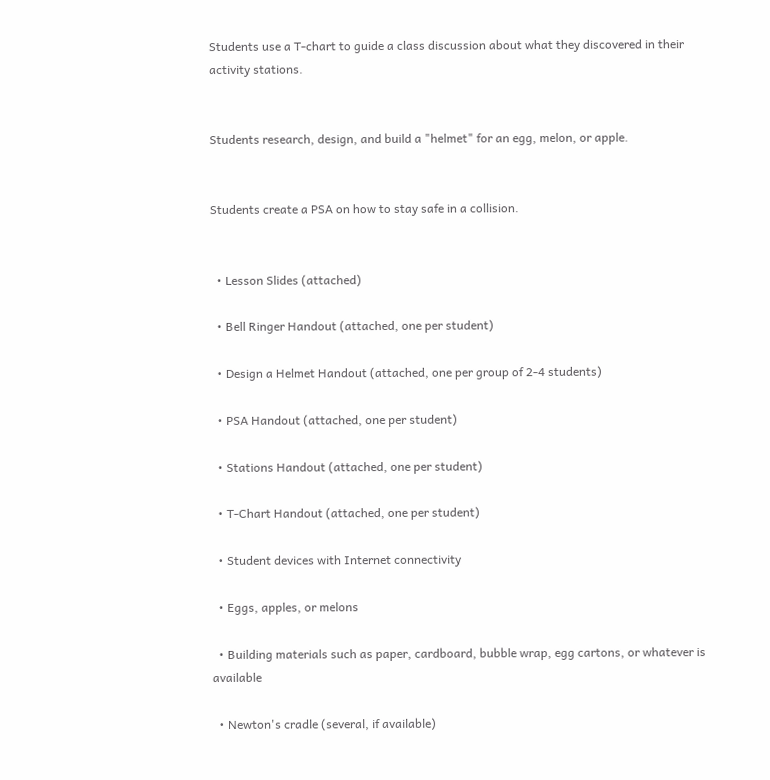Students use a T-chart to guide a class discussion about what they discovered in their activity stations.


Students research, design, and build a "helmet" for an egg, melon, or apple.


Students create a PSA on how to stay safe in a collision.


  • Lesson Slides (attached)

  • Bell Ringer Handout (attached, one per student)

  • Design a Helmet Handout (attached, one per group of 2-4 students)

  • PSA Handout (attached, one per student)

  • Stations Handout (attached, one per student)

  • T-Chart Handout (attached, one per student)

  • Student devices with Internet connectivity

  • Eggs, apples, or melons

  • Building materials such as paper, cardboard, bubble wrap, egg cartons, or whatever is available

  • Newton's cradle (several, if available)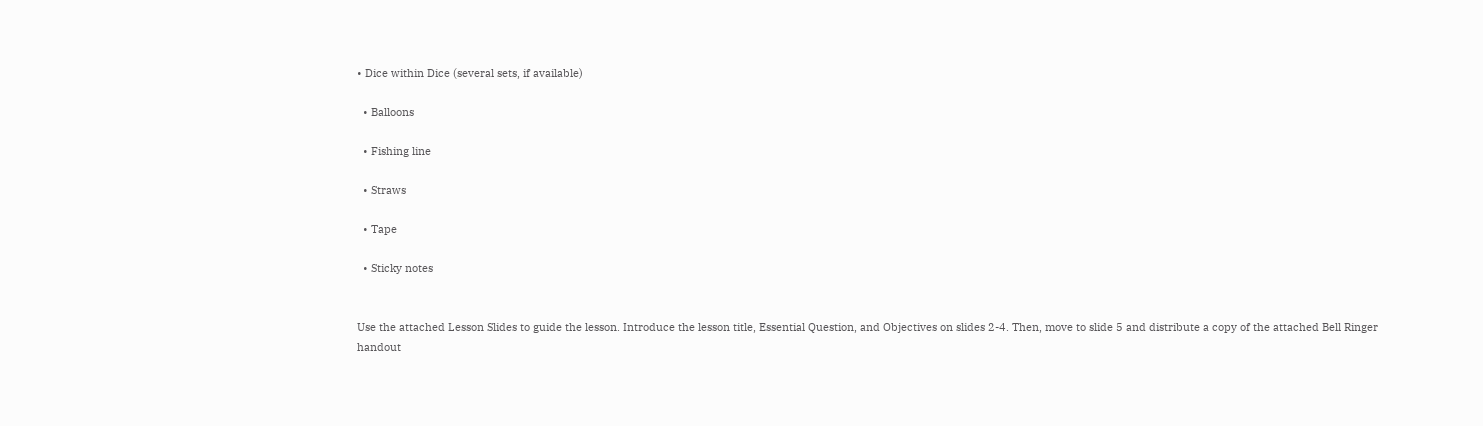• Dice within Dice (several sets, if available)

  • Balloons

  • Fishing line

  • Straws

  • Tape

  • Sticky notes


Use the attached Lesson Slides to guide the lesson. Introduce the lesson title, Essential Question, and Objectives on slides 2-4. Then, move to slide 5 and distribute a copy of the attached Bell Ringer handout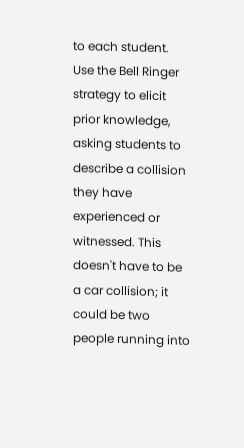to each student. Use the Bell Ringer strategy to elicit prior knowledge, asking students to describe a collision they have experienced or witnessed. This doesn't have to be a car collision; it could be two people running into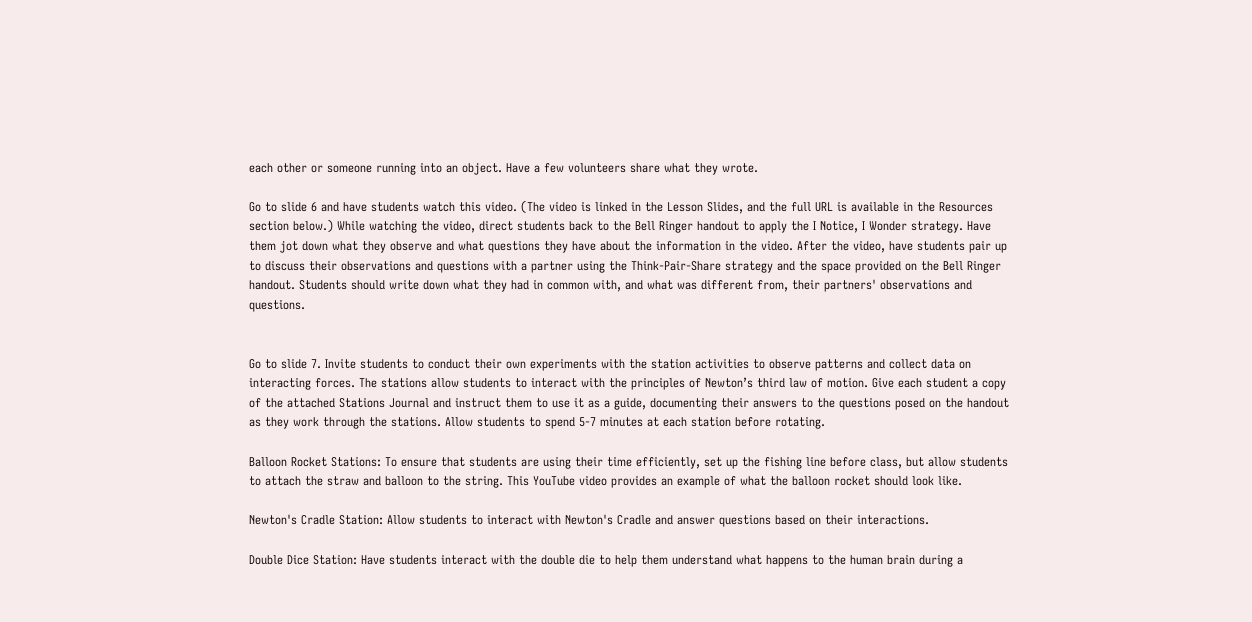each other or someone running into an object. Have a few volunteers share what they wrote.

Go to slide 6 and have students watch this video. (The video is linked in the Lesson Slides, and the full URL is available in the Resources section below.) While watching the video, direct students back to the Bell Ringer handout to apply the I Notice, I Wonder strategy. Have them jot down what they observe and what questions they have about the information in the video. After the video, have students pair up to discuss their observations and questions with a partner using the Think-Pair-Share strategy and the space provided on the Bell Ringer handout. Students should write down what they had in common with, and what was different from, their partners' observations and questions.


Go to slide 7. Invite students to conduct their own experiments with the station activities to observe patterns and collect data on interacting forces. The stations allow students to interact with the principles of Newton’s third law of motion. Give each student a copy of the attached Stations Journal and instruct them to use it as a guide, documenting their answers to the questions posed on the handout as they work through the stations. Allow students to spend 5-7 minutes at each station before rotating.

Balloon Rocket Stations: To ensure that students are using their time efficiently, set up the fishing line before class, but allow students to attach the straw and balloon to the string. This YouTube video provides an example of what the balloon rocket should look like.

Newton's Cradle Station: Allow students to interact with Newton's Cradle and answer questions based on their interactions.

Double Dice Station: Have students interact with the double die to help them understand what happens to the human brain during a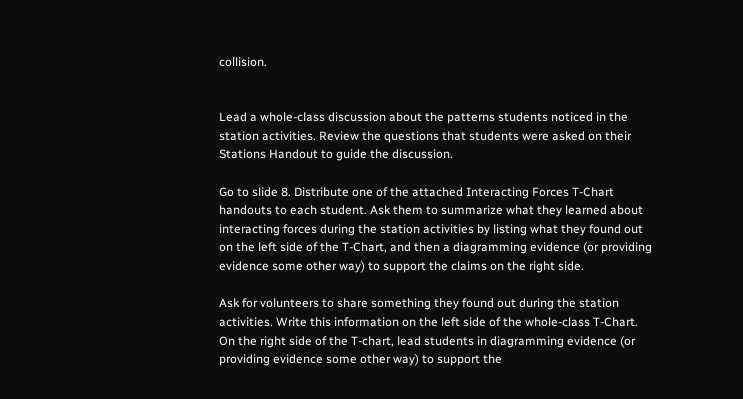collision.


Lead a whole-class discussion about the patterns students noticed in the station activities. Review the questions that students were asked on their Stations Handout to guide the discussion.

Go to slide 8. Distribute one of the attached Interacting Forces T-Chart handouts to each student. Ask them to summarize what they learned about interacting forces during the station activities by listing what they found out on the left side of the T-Chart, and then a diagramming evidence (or providing evidence some other way) to support the claims on the right side.

Ask for volunteers to share something they found out during the station activities. Write this information on the left side of the whole-class T-Chart. On the right side of the T-chart, lead students in diagramming evidence (or providing evidence some other way) to support the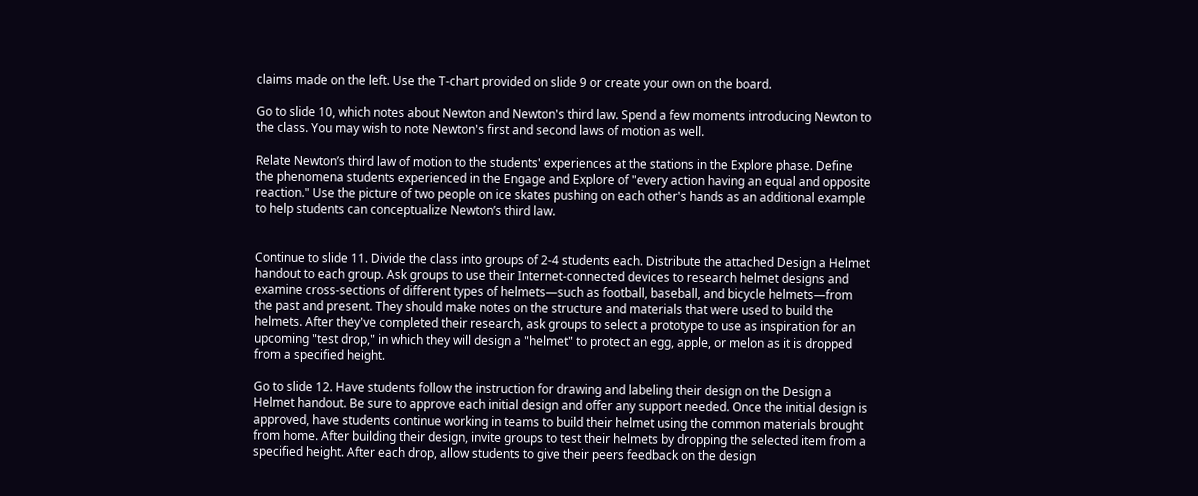claims made on the left. Use the T-chart provided on slide 9 or create your own on the board.

Go to slide 10, which notes about Newton and Newton's third law. Spend a few moments introducing Newton to the class. You may wish to note Newton's first and second laws of motion as well.

Relate Newton’s third law of motion to the students' experiences at the stations in the Explore phase. Define the phenomena students experienced in the Engage and Explore of "every action having an equal and opposite reaction." Use the picture of two people on ice skates pushing on each other's hands as an additional example to help students can conceptualize Newton’s third law.


Continue to slide 11. Divide the class into groups of 2-4 students each. Distribute the attached Design a Helmet handout to each group. Ask groups to use their Internet-connected devices to research helmet designs and examine cross-sections of different types of helmets—such as football, baseball, and bicycle helmets—from the past and present. They should make notes on the structure and materials that were used to build the helmets. After they've completed their research, ask groups to select a prototype to use as inspiration for an upcoming "test drop," in which they will design a "helmet" to protect an egg, apple, or melon as it is dropped from a specified height.

Go to slide 12. Have students follow the instruction for drawing and labeling their design on the Design a Helmet handout. Be sure to approve each initial design and offer any support needed. Once the initial design is approved, have students continue working in teams to build their helmet using the common materials brought from home. After building their design, invite groups to test their helmets by dropping the selected item from a specified height. After each drop, allow students to give their peers feedback on the design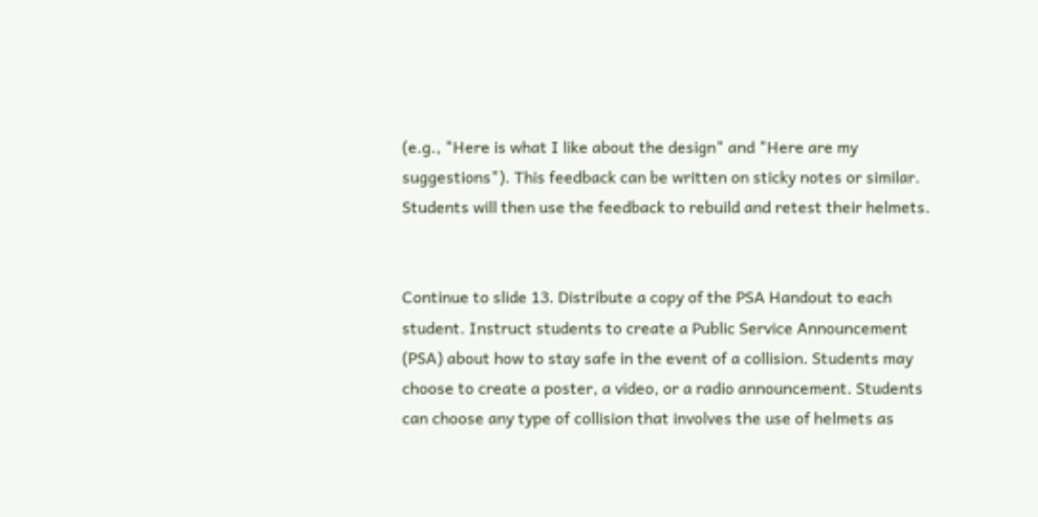(e.g., "Here is what I like about the design" and "Here are my suggestions"). This feedback can be written on sticky notes or similar. Students will then use the feedback to rebuild and retest their helmets.


Continue to slide 13. Distribute a copy of the PSA Handout to each student. Instruct students to create a Public Service Announcement (PSA) about how to stay safe in the event of a collision. Students may choose to create a poster, a video, or a radio announcement. Students can choose any type of collision that involves the use of helmets as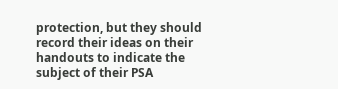protection, but they should record their ideas on their handouts to indicate the subject of their PSA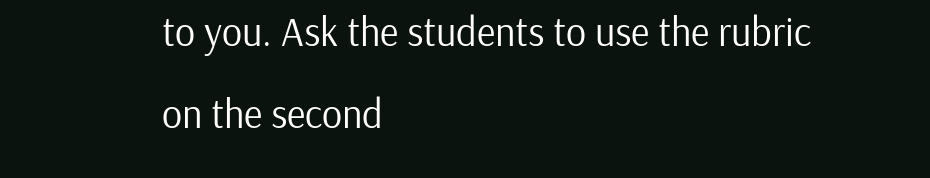to you. Ask the students to use the rubric on the second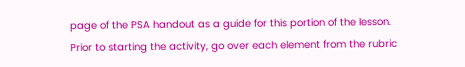page of the PSA handout as a guide for this portion of the lesson. Prior to starting the activity, go over each element from the rubric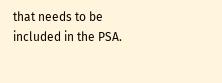that needs to be included in the PSA.